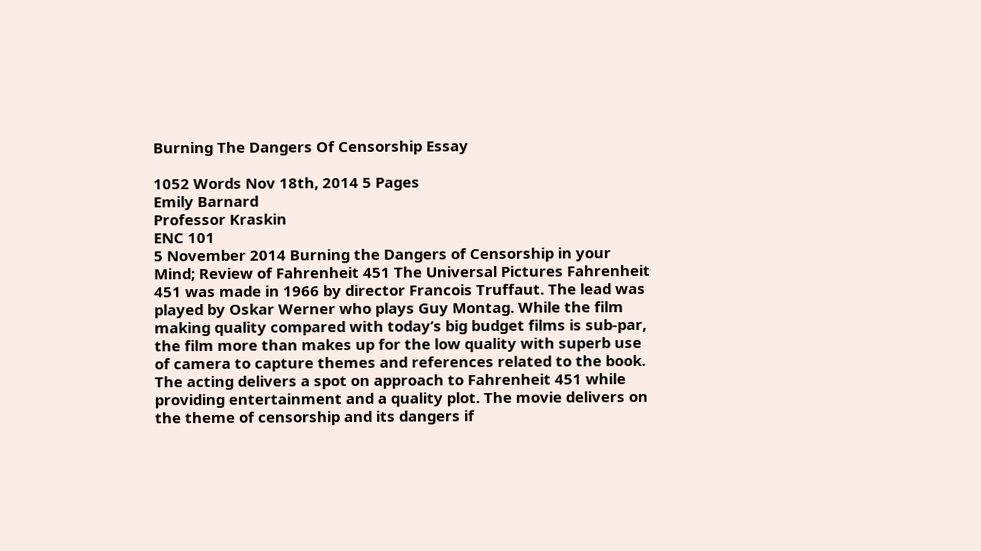Burning The Dangers Of Censorship Essay

1052 Words Nov 18th, 2014 5 Pages
Emily Barnard
Professor Kraskin
ENC 101
5 November 2014 Burning the Dangers of Censorship in your Mind; Review of Fahrenheit 451 The Universal Pictures Fahrenheit 451 was made in 1966 by director Francois Truffaut. The lead was played by Oskar Werner who plays Guy Montag. While the film making quality compared with today’s big budget films is sub-par, the film more than makes up for the low quality with superb use of camera to capture themes and references related to the book. The acting delivers a spot on approach to Fahrenheit 451 while providing entertainment and a quality plot. The movie delivers on the theme of censorship and its dangers if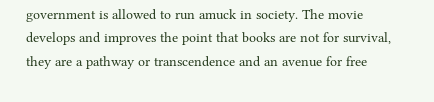government is allowed to run amuck in society. The movie develops and improves the point that books are not for survival, they are a pathway or transcendence and an avenue for free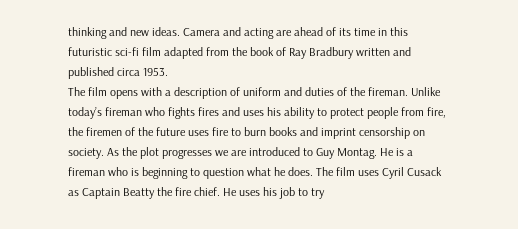thinking and new ideas. Camera and acting are ahead of its time in this futuristic sci-fi film adapted from the book of Ray Bradbury written and published circa 1953.
The film opens with a description of uniform and duties of the fireman. Unlike today’s fireman who fights fires and uses his ability to protect people from fire, the firemen of the future uses fire to burn books and imprint censorship on society. As the plot progresses we are introduced to Guy Montag. He is a fireman who is beginning to question what he does. The film uses Cyril Cusack as Captain Beatty the fire chief. He uses his job to try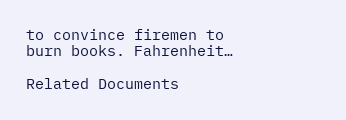to convince firemen to burn books. Fahrenheit…

Related Documents